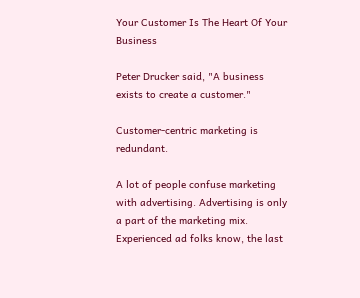Your Customer Is The Heart Of Your Business

Peter Drucker said, "A business exists to create a customer."

Customer-centric marketing is redundant.

A lot of people confuse marketing with advertising. Advertising is only a part of the marketing mix. Experienced ad folks know, the last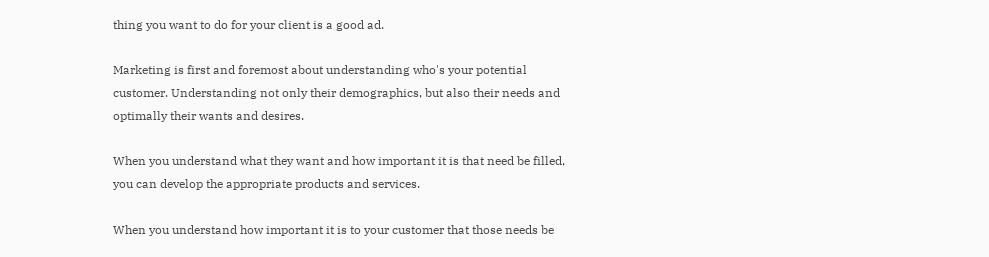thing you want to do for your client is a good ad.

Marketing is first and foremost about understanding who's your potential customer. Understanding not only their demographics, but also their needs and optimally their wants and desires.

When you understand what they want and how important it is that need be filled, you can develop the appropriate products and services.

When you understand how important it is to your customer that those needs be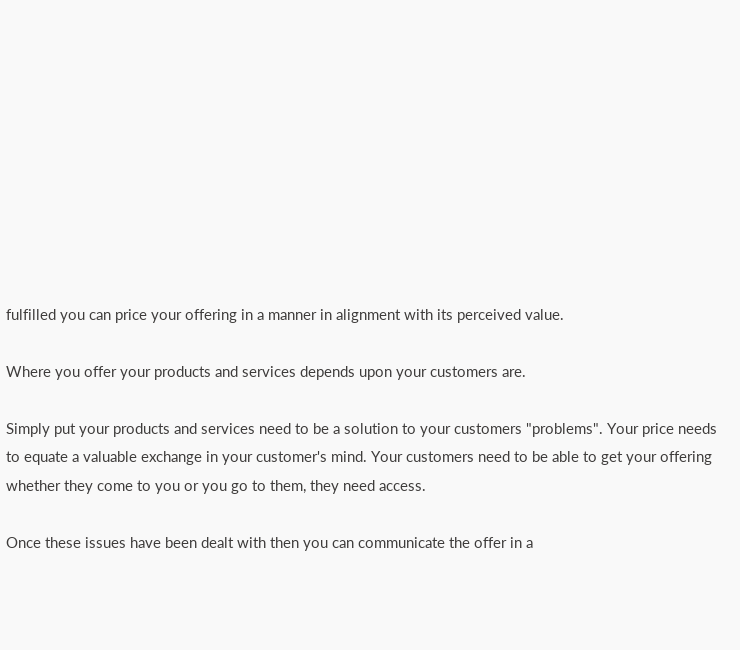fulfilled you can price your offering in a manner in alignment with its perceived value.

Where you offer your products and services depends upon your customers are.

Simply put your products and services need to be a solution to your customers "problems". Your price needs to equate a valuable exchange in your customer's mind. Your customers need to be able to get your offering whether they come to you or you go to them, they need access.

Once these issues have been dealt with then you can communicate the offer in a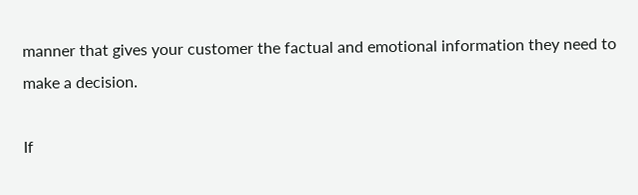manner that gives your customer the factual and emotional information they need to make a decision.

If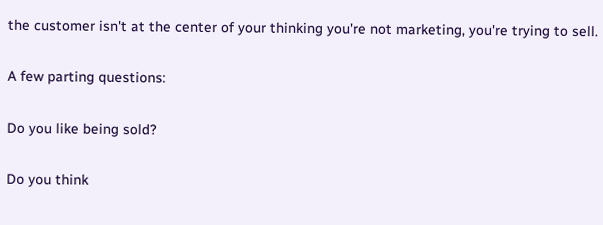the customer isn't at the center of your thinking you're not marketing, you're trying to sell.

A few parting questions:

Do you like being sold?

Do you think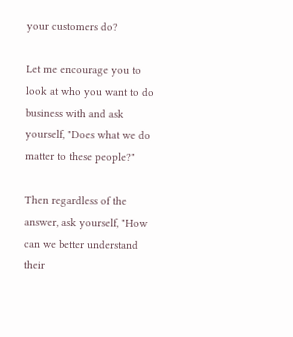your customers do?

Let me encourage you to look at who you want to do business with and ask yourself, "Does what we do matter to these people?"

Then regardless of the answer, ask yourself, "How can we better understand their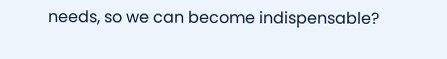needs, so we can become indispensable?